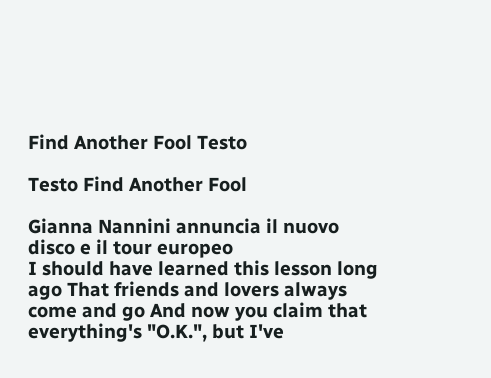Find Another Fool Testo

Testo Find Another Fool

Gianna Nannini annuncia il nuovo disco e il tour europeo
I should have learned this lesson long ago That friends and lovers always come and go And now you claim that everything's "O.K.", but I've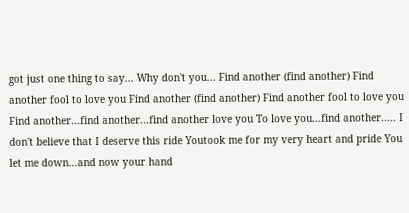got just one thing to say... Why don't you... Find another (find another) Find another fool to love you Find another (find another) Find another fool to love you Find another...find another...find another love you To love you...find another..... I don't believe that I deserve this ride Youtook me for my very heart and pride You let me down...and now your hand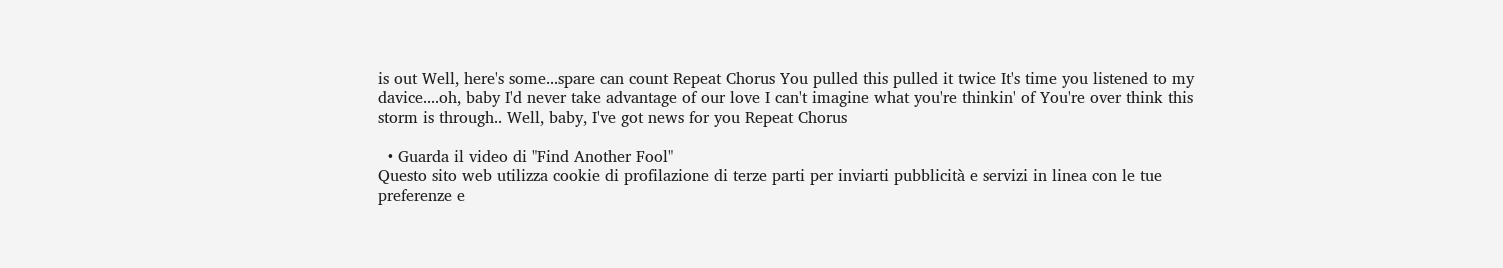is out Well, here's some...spare can count Repeat Chorus You pulled this pulled it twice It's time you listened to my davice....oh, baby I'd never take advantage of our love I can't imagine what you're thinkin' of You're over think this storm is through.. Well, baby, I've got news for you Repeat Chorus

  • Guarda il video di "Find Another Fool"
Questo sito web utilizza cookie di profilazione di terze parti per inviarti pubblicità e servizi in linea con le tue preferenze e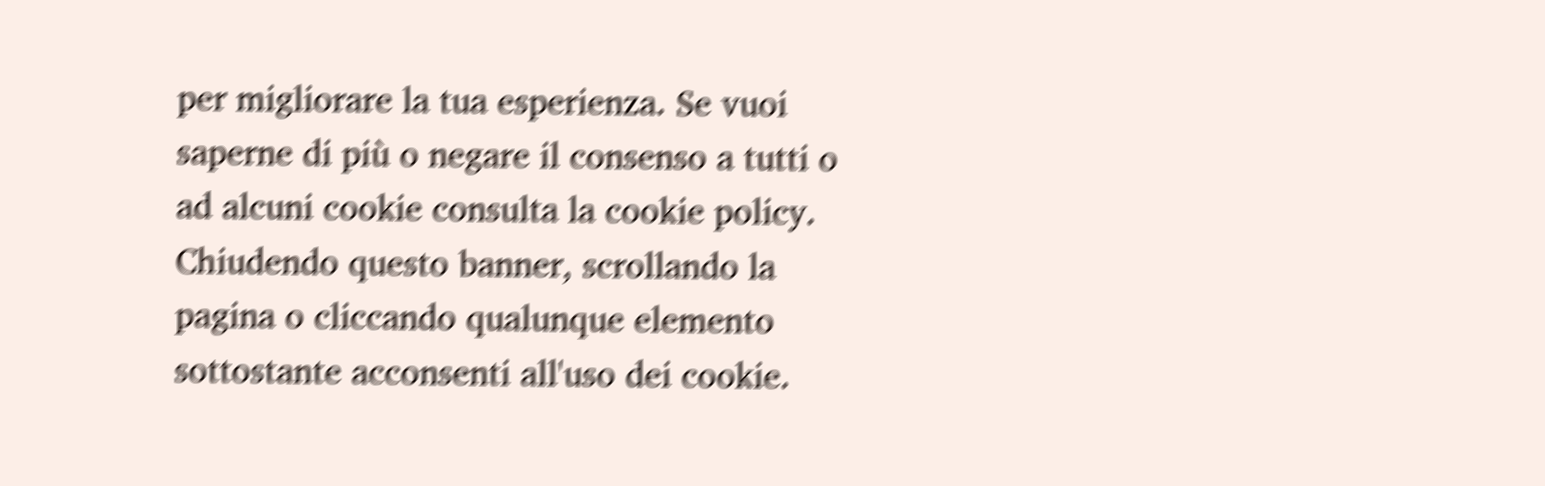per migliorare la tua esperienza. Se vuoi saperne di più o negare il consenso a tutti o ad alcuni cookie consulta la cookie policy. Chiudendo questo banner, scrollando la pagina o cliccando qualunque elemento sottostante acconsenti all'uso dei cookie.